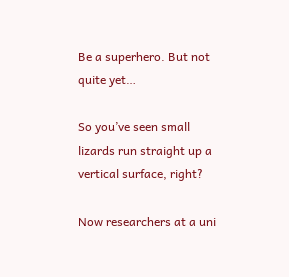Be a superhero. But not quite yet…

So you’ve seen small lizards run straight up a vertical surface, right?

Now researchers at a uni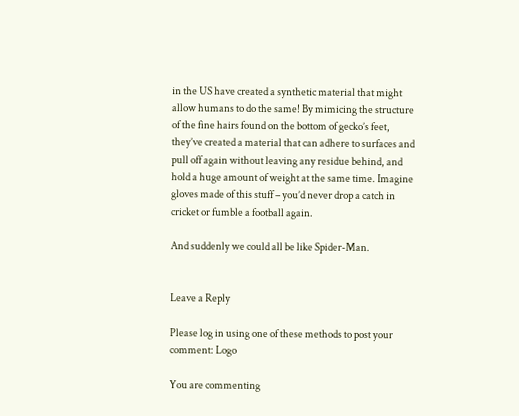in the US have created a synthetic material that might allow humans to do the same! By mimicing the structure of the fine hairs found on the bottom of gecko’s feet, they’ve created a material that can adhere to surfaces and pull off again without leaving any residue behind, and hold a huge amount of weight at the same time. Imagine gloves made of this stuff – you’d never drop a catch in cricket or fumble a football again.

And suddenly we could all be like Spider-Man.


Leave a Reply

Please log in using one of these methods to post your comment: Logo

You are commenting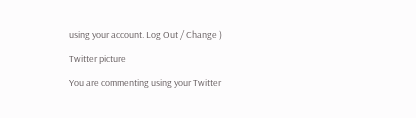using your account. Log Out / Change )

Twitter picture

You are commenting using your Twitter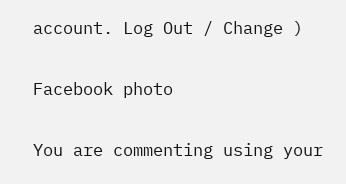account. Log Out / Change )

Facebook photo

You are commenting using your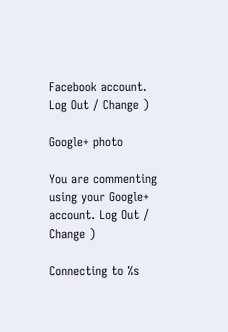Facebook account. Log Out / Change )

Google+ photo

You are commenting using your Google+ account. Log Out / Change )

Connecting to %s